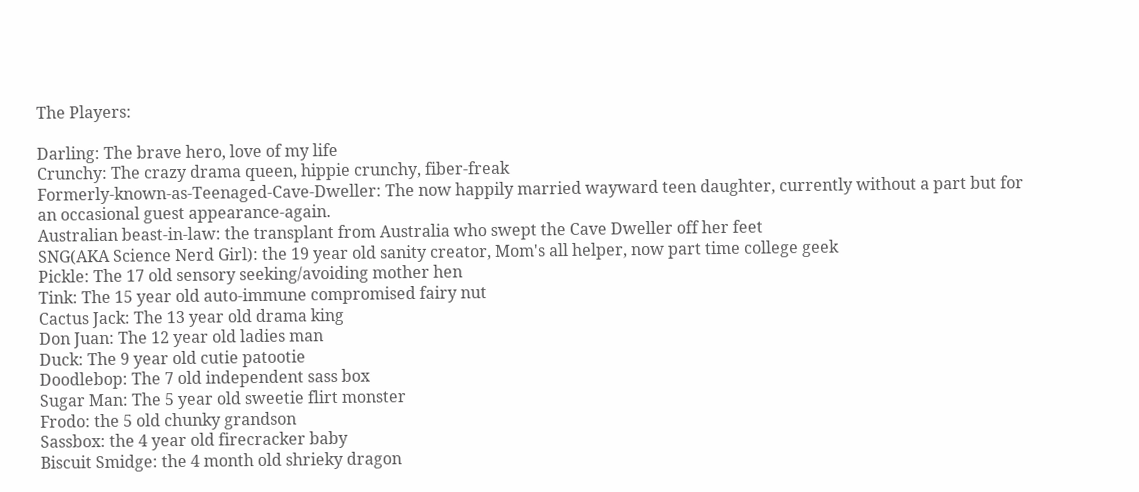The Players:

Darling: The brave hero, love of my life
Crunchy: The crazy drama queen, hippie crunchy, fiber-freak
Formerly-known-as-Teenaged-Cave-Dweller: The now happily married wayward teen daughter, currently without a part but for an occasional guest appearance-again.
Australian beast-in-law: the transplant from Australia who swept the Cave Dweller off her feet
SNG(AKA Science Nerd Girl): the 19 year old sanity creator, Mom's all helper, now part time college geek
Pickle: The 17 old sensory seeking/avoiding mother hen
Tink: The 15 year old auto-immune compromised fairy nut
Cactus Jack: The 13 year old drama king
Don Juan: The 12 year old ladies man
Duck: The 9 year old cutie patootie
Doodlebop: The 7 old independent sass box
Sugar Man: The 5 year old sweetie flirt monster
Frodo: the 5 old chunky grandson
Sassbox: the 4 year old firecracker baby
Biscuit Smidge: the 4 month old shrieky dragon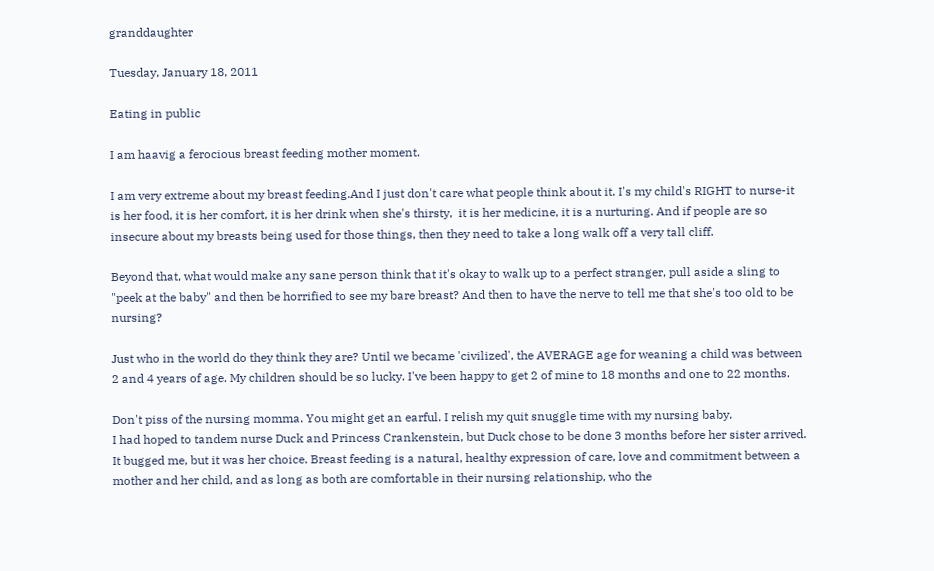granddaughter

Tuesday, January 18, 2011

Eating in public

I am haavig a ferocious breast feeding mother moment.

I am very extreme about my breast feeding.And I just don't care what people think about it. I's my child's RIGHT to nurse-it is her food, it is her comfort, it is her drink when she's thirsty,  it is her medicine, it is a nurturing. And if people are so insecure about my breasts being used for those things, then they need to take a long walk off a very tall cliff.

Beyond that, what would make any sane person think that it's okay to walk up to a perfect stranger, pull aside a sling to "peek at the baby" and then be horrified to see my bare breast? And then to have the nerve to tell me that she's too old to be nursing?

Just who in the world do they think they are? Until we became 'civilized', the AVERAGE age for weaning a child was between 2 and 4 years of age. My children should be so lucky. I've been happy to get 2 of mine to 18 months and one to 22 months.

Don't piss of the nursing momma. You might get an earful. I relish my quit snuggle time with my nursing baby.
I had hoped to tandem nurse Duck and Princess Crankenstein, but Duck chose to be done 3 months before her sister arrived. It bugged me, but it was her choice. Breast feeding is a natural, healthy expression of care, love and commitment between a mother and her child, and as long as both are comfortable in their nursing relationship, who the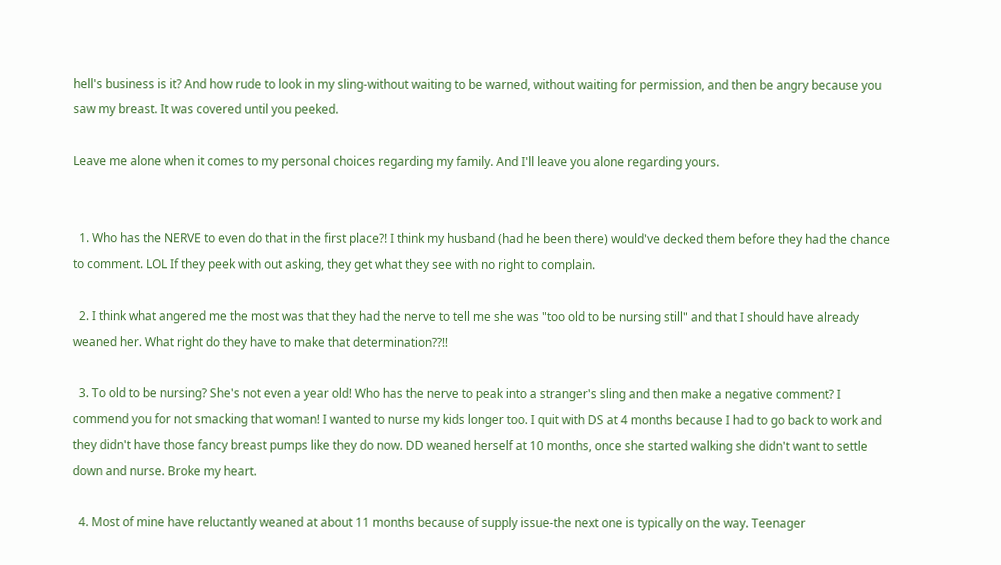hell's business is it? And how rude to look in my sling-without waiting to be warned, without waiting for permission, and then be angry because you saw my breast. It was covered until you peeked.

Leave me alone when it comes to my personal choices regarding my family. And I'll leave you alone regarding yours.


  1. Who has the NERVE to even do that in the first place?! I think my husband (had he been there) would've decked them before they had the chance to comment. LOL If they peek with out asking, they get what they see with no right to complain.

  2. I think what angered me the most was that they had the nerve to tell me she was "too old to be nursing still" and that I should have already weaned her. What right do they have to make that determination??!!

  3. To old to be nursing? She's not even a year old! Who has the nerve to peak into a stranger's sling and then make a negative comment? I commend you for not smacking that woman! I wanted to nurse my kids longer too. I quit with DS at 4 months because I had to go back to work and they didn't have those fancy breast pumps like they do now. DD weaned herself at 10 months, once she started walking she didn't want to settle down and nurse. Broke my heart.

  4. Most of mine have reluctantly weaned at about 11 months because of supply issue-the next one is typically on the way. Teenager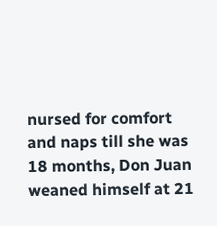nursed for comfort and naps till she was 18 months, Don Juan weaned himself at 21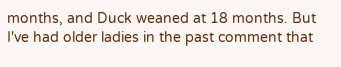months, and Duck weaned at 18 months. But I've had older ladies in the past comment that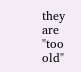they are "too old"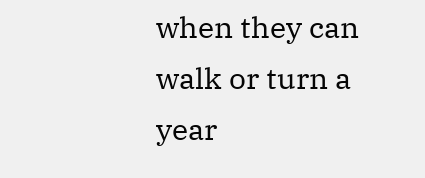when they can walk or turn a year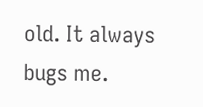old. It always bugs me.